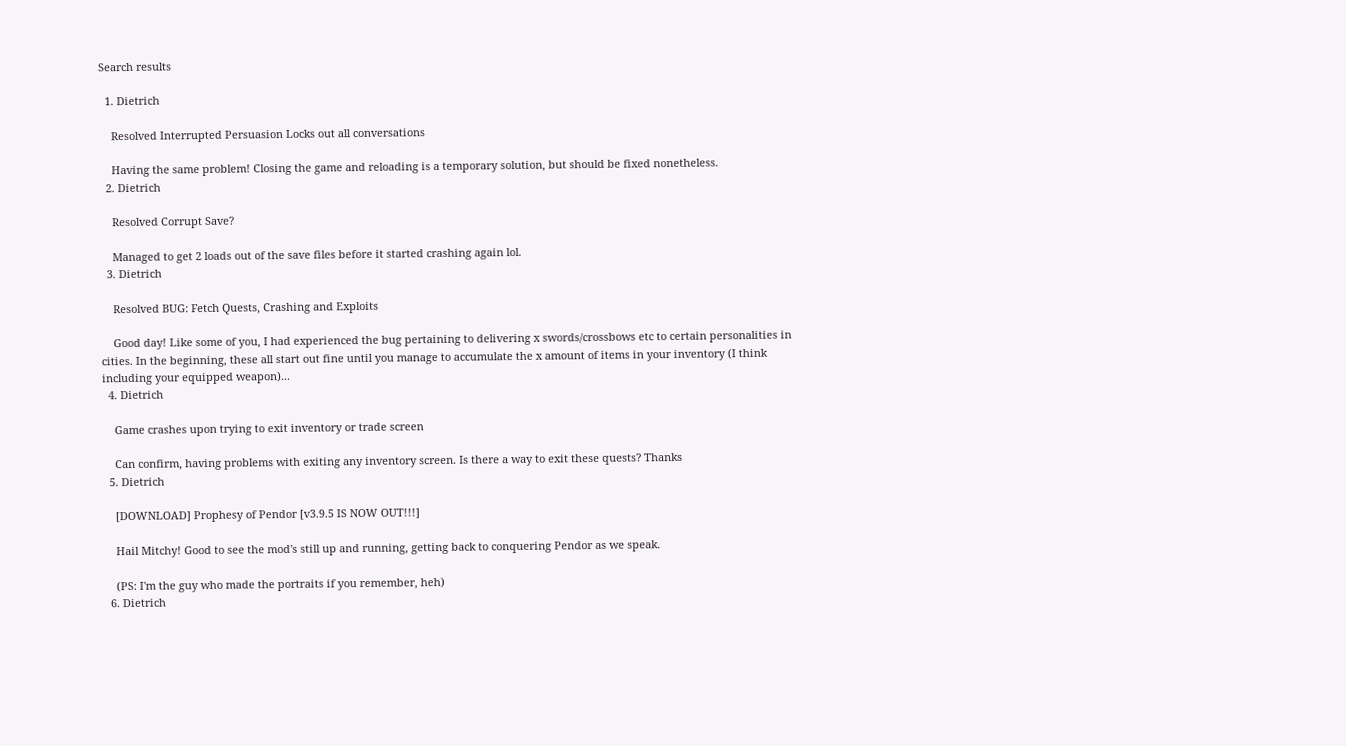Search results

  1. Dietrich

    Resolved Interrupted Persuasion Locks out all conversations

    Having the same problem! Closing the game and reloading is a temporary solution, but should be fixed nonetheless.
  2. Dietrich

    Resolved Corrupt Save?

    Managed to get 2 loads out of the save files before it started crashing again lol.
  3. Dietrich

    Resolved BUG: Fetch Quests, Crashing and Exploits

    Good day! Like some of you, I had experienced the bug pertaining to delivering x swords/crossbows etc to certain personalities in cities. In the beginning, these all start out fine until you manage to accumulate the x amount of items in your inventory (I think including your equipped weapon)...
  4. Dietrich

    Game crashes upon trying to exit inventory or trade screen

    Can confirm, having problems with exiting any inventory screen. Is there a way to exit these quests? Thanks
  5. Dietrich

    [DOWNLOAD] Prophesy of Pendor [v3.9.5 IS NOW OUT!!!]

    Hail Mitchy! Good to see the mod's still up and running, getting back to conquering Pendor as we speak.

    (PS: I'm the guy who made the portraits if you remember, heh)
  6. Dietrich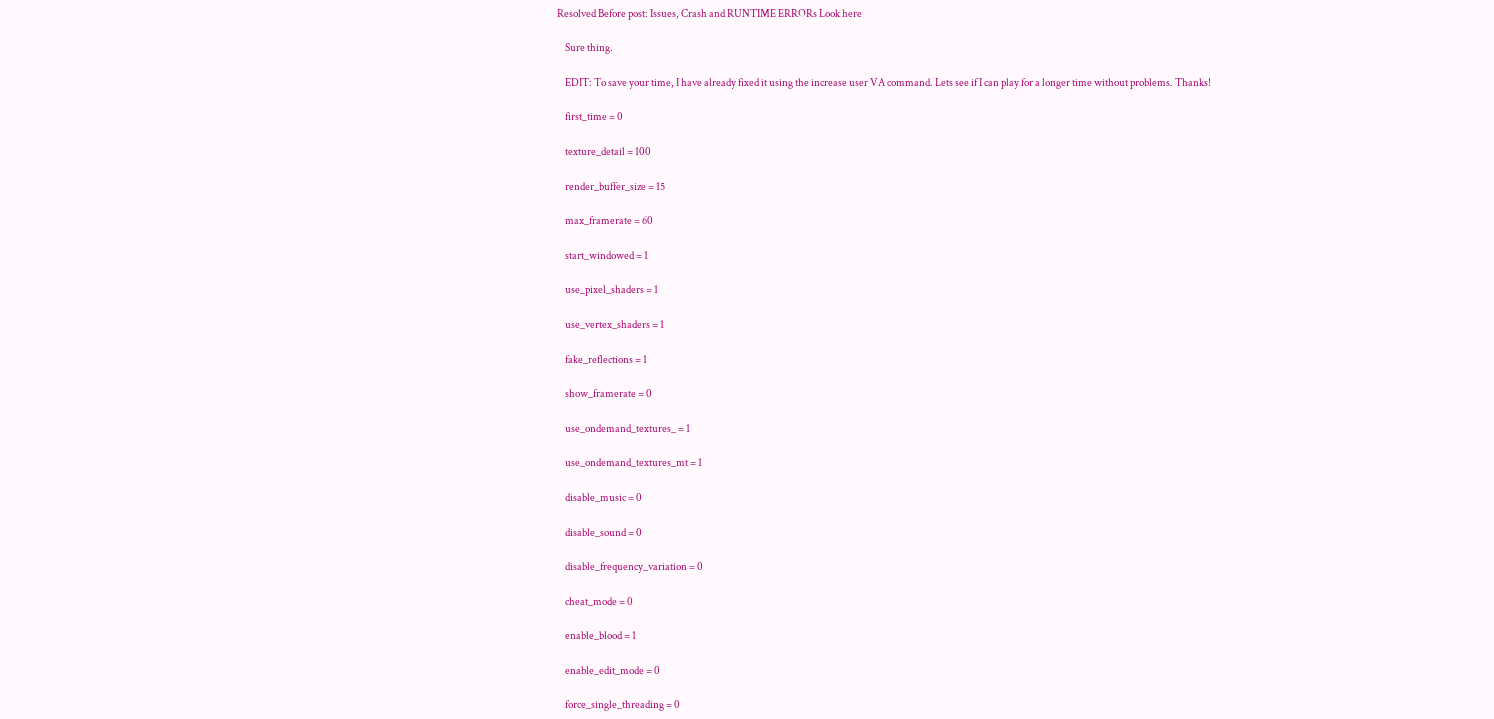Resolved Before post: Issues, Crash and RUNTIME ERRORs Look here

    Sure thing.

    EDIT: To save your time, I have already fixed it using the increase user VA command. Lets see if I can play for a longer time without problems. Thanks!

    first_time = 0

    texture_detail = 100

    render_buffer_size = 15

    max_framerate = 60

    start_windowed = 1

    use_pixel_shaders = 1

    use_vertex_shaders = 1

    fake_reflections = 1

    show_framerate = 0

    use_ondemand_textures_ = 1

    use_ondemand_textures_mt = 1

    disable_music = 0

    disable_sound = 0

    disable_frequency_variation = 0

    cheat_mode = 0

    enable_blood = 1

    enable_edit_mode = 0

    force_single_threading = 0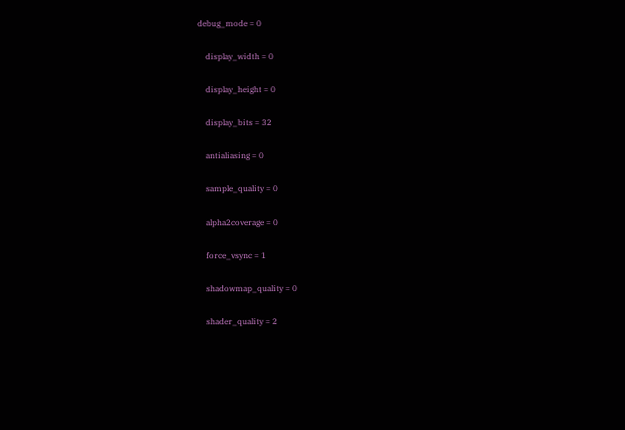debug_mode = 0

    display_width = 0

    display_height = 0

    display_bits = 32

    antialiasing = 0

    sample_quality = 0

    alpha2coverage = 0

    force_vsync = 1

    shadowmap_quality = 0

    shader_quality = 2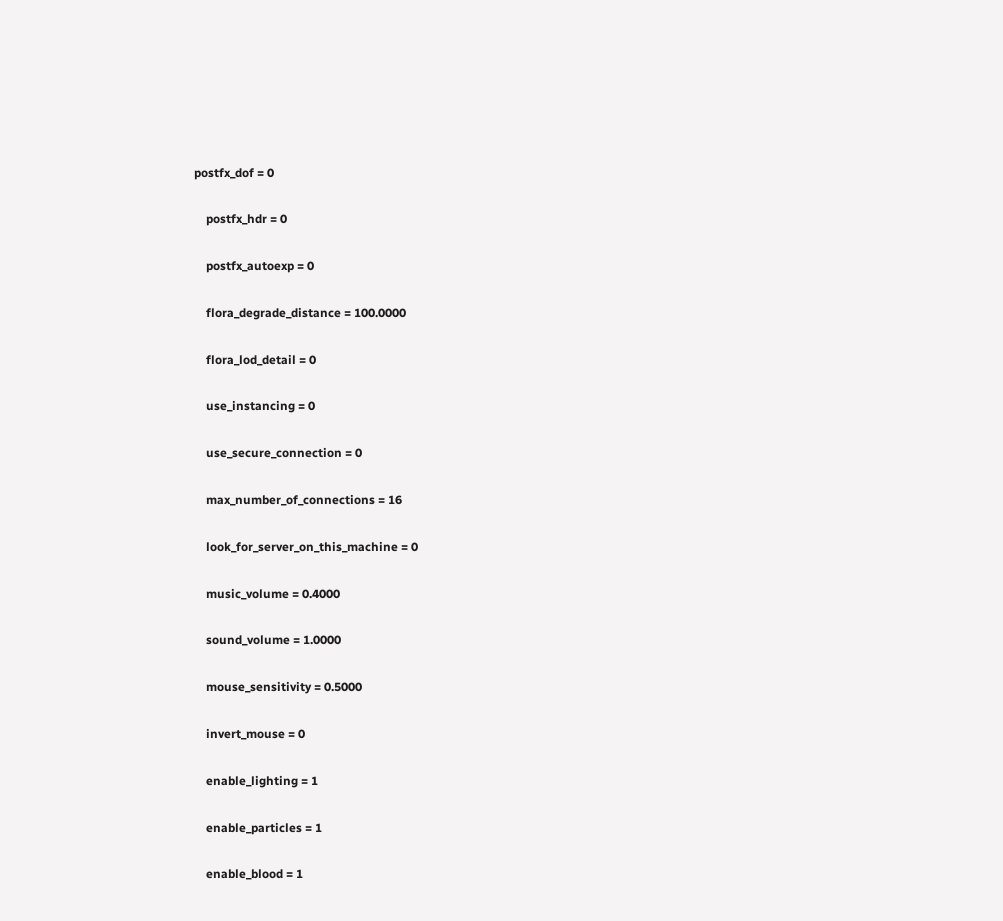postfx_dof = 0

    postfx_hdr = 0

    postfx_autoexp = 0

    flora_degrade_distance = 100.0000

    flora_lod_detail = 0

    use_instancing = 0

    use_secure_connection = 0

    max_number_of_connections = 16

    look_for_server_on_this_machine = 0

    music_volume = 0.4000

    sound_volume = 1.0000

    mouse_sensitivity = 0.5000

    invert_mouse = 0

    enable_lighting = 1

    enable_particles = 1

    enable_blood = 1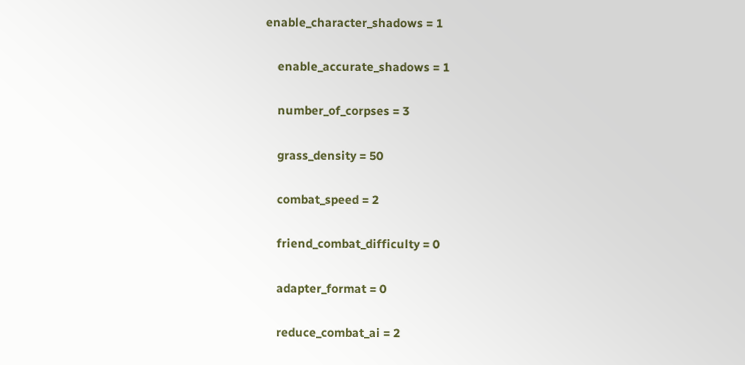enable_character_shadows = 1

    enable_accurate_shadows = 1

    number_of_corpses = 3

    grass_density = 50

    combat_speed = 2

    friend_combat_difficulty = 0

    adapter_format = 0

    reduce_combat_ai = 2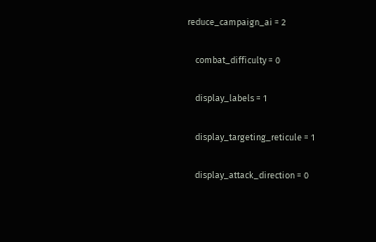reduce_campaign_ai = 2

    combat_difficulty = 0

    display_labels = 1

    display_targeting_reticule = 1

    display_attack_direction = 0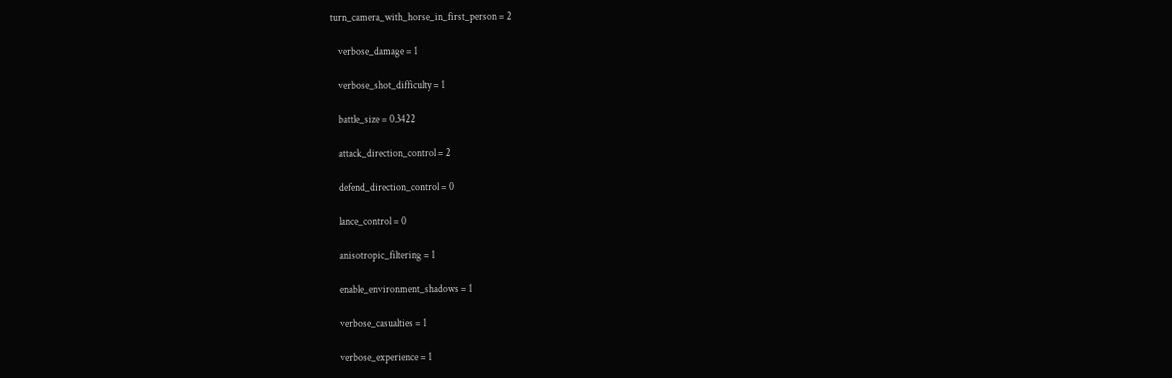turn_camera_with_horse_in_first_person = 2

    verbose_damage = 1

    verbose_shot_difficulty = 1

    battle_size = 0.3422

    attack_direction_control = 2

    defend_direction_control = 0

    lance_control = 0

    anisotropic_filtering = 1

    enable_environment_shadows = 1

    verbose_casualties = 1

    verbose_experience = 1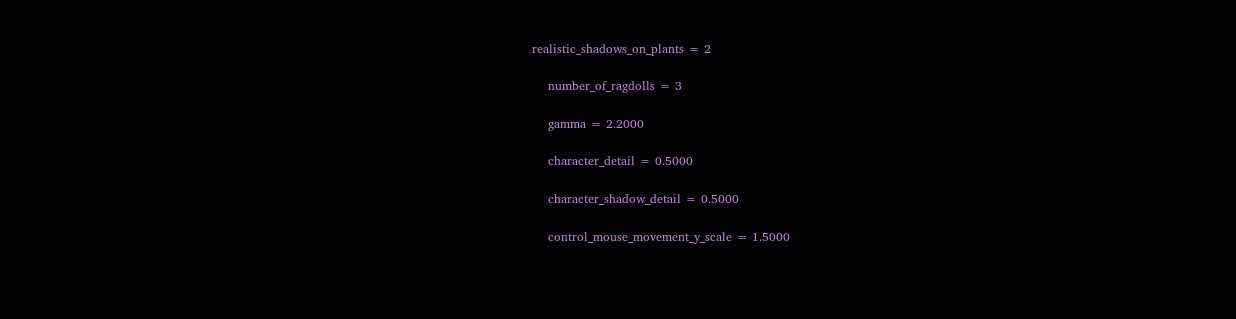realistic_shadows_on_plants = 2

    number_of_ragdolls = 3

    gamma = 2.2000

    character_detail = 0.5000

    character_shadow_detail = 0.5000

    control_mouse_movement_y_scale = 1.5000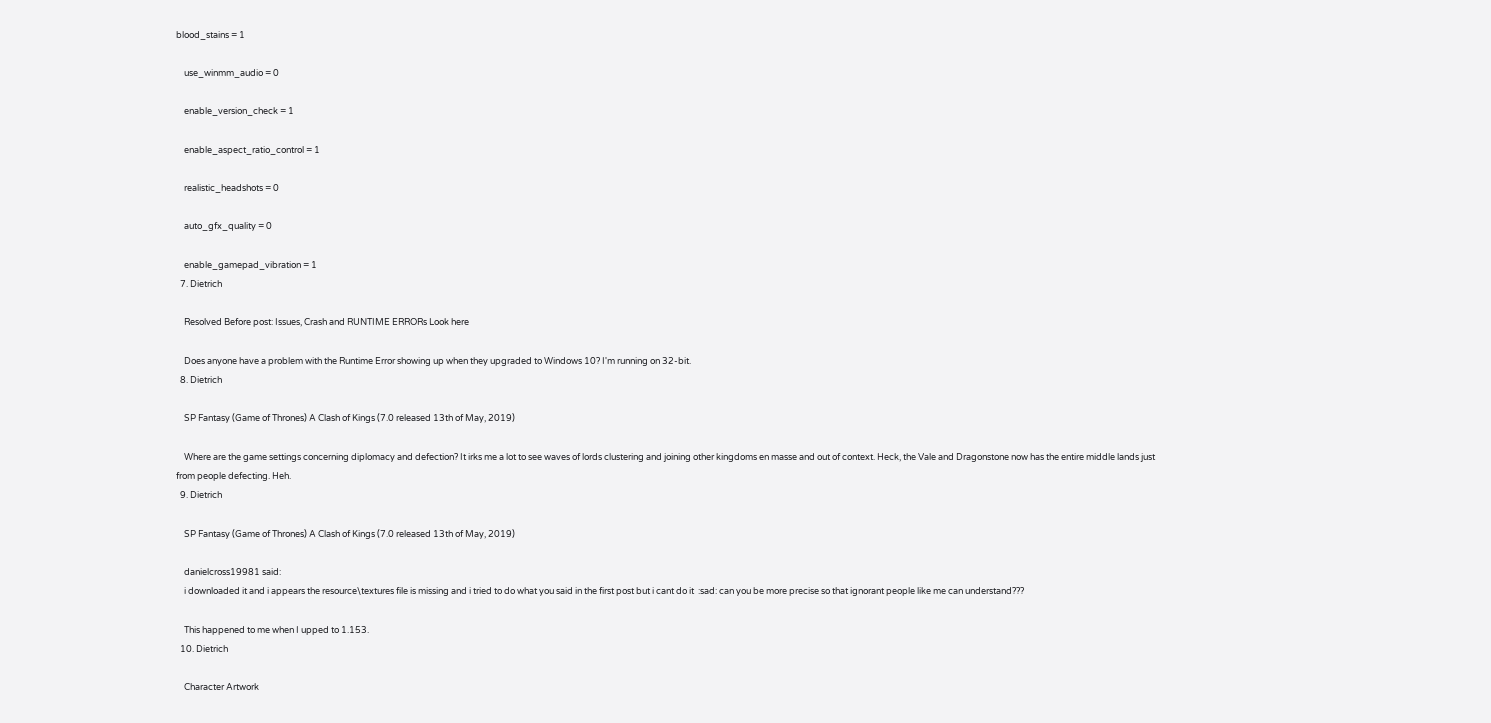blood_stains = 1

    use_winmm_audio = 0

    enable_version_check = 1

    enable_aspect_ratio_control = 1

    realistic_headshots = 0

    auto_gfx_quality = 0

    enable_gamepad_vibration = 1
  7. Dietrich

    Resolved Before post: Issues, Crash and RUNTIME ERRORs Look here

    Does anyone have a problem with the Runtime Error showing up when they upgraded to Windows 10? I'm running on 32-bit.
  8. Dietrich

    SP Fantasy (Game of Thrones) A Clash of Kings (7.0 released 13th of May, 2019)

    Where are the game settings concerning diplomacy and defection? It irks me a lot to see waves of lords clustering and joining other kingdoms en masse and out of context. Heck, the Vale and Dragonstone now has the entire middle lands just from people defecting. Heh.
  9. Dietrich

    SP Fantasy (Game of Thrones) A Clash of Kings (7.0 released 13th of May, 2019)

    danielcross19981 said:
    i downloaded it and i appears the resource\textures file is missing and i tried to do what you said in the first post but i cant do it  :sad: can you be more precise so that ignorant people like me can understand???

    This happened to me when I upped to 1.153.
  10. Dietrich

    Character Artwork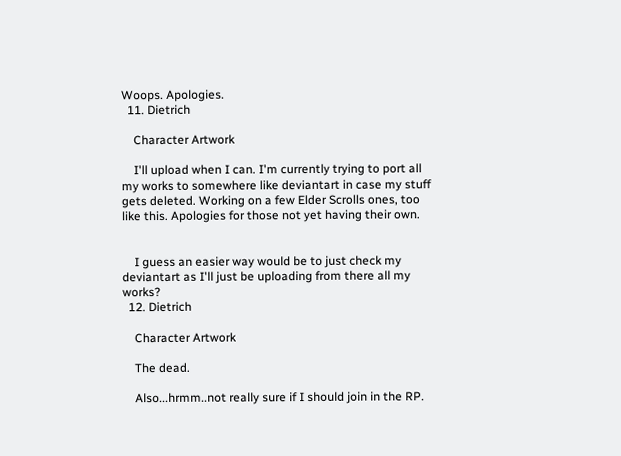Woops. Apologies.
  11. Dietrich

    Character Artwork

    I'll upload when I can. I'm currently trying to port all my works to somewhere like deviantart in case my stuff gets deleted. Working on a few Elder Scrolls ones, too like this. Apologies for those not yet having their own.


    I guess an easier way would be to just check my deviantart as I'll just be uploading from there all my works?
  12. Dietrich

    Character Artwork

    The dead.

    Also...hrmm..not really sure if I should join in the RP.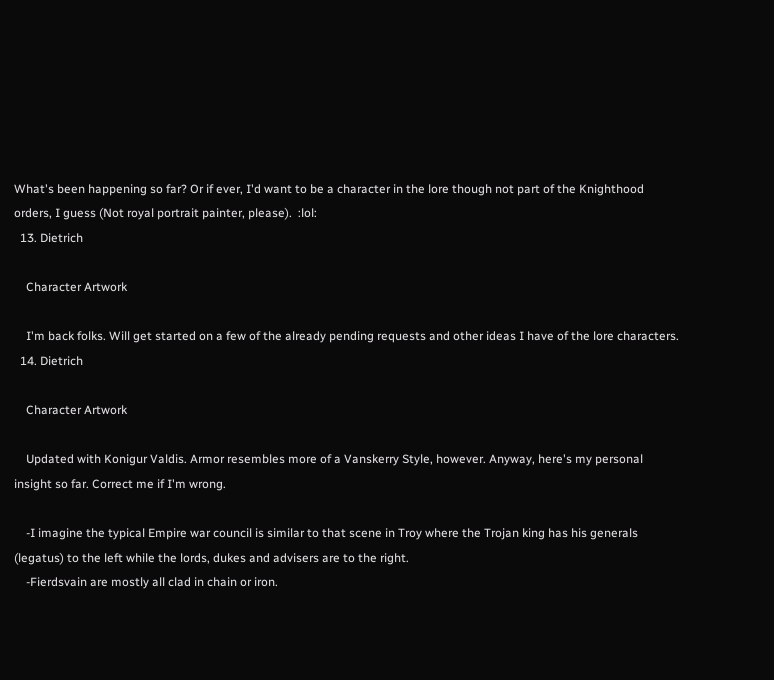What's been happening so far? Or if ever, I'd want to be a character in the lore though not part of the Knighthood orders, I guess (Not royal portrait painter, please).  :lol:
  13. Dietrich

    Character Artwork

    I'm back folks. Will get started on a few of the already pending requests and other ideas I have of the lore characters.
  14. Dietrich

    Character Artwork

    Updated with Konigur Valdis. Armor resembles more of a Vanskerry Style, however. Anyway, here's my personal insight so far. Correct me if I'm wrong.

    -I imagine the typical Empire war council is similar to that scene in Troy where the Trojan king has his generals (legatus) to the left while the lords, dukes and advisers are to the right.
    -Fierdsvain are mostly all clad in chain or iron.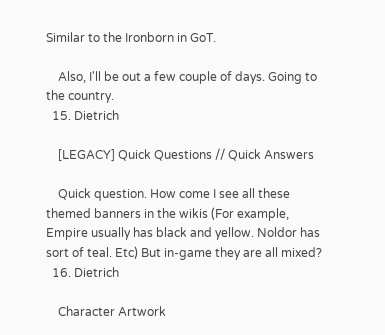Similar to the Ironborn in GoT.

    Also, I'll be out a few couple of days. Going to the country.
  15. Dietrich

    [LEGACY] Quick Questions // Quick Answers

    Quick question. How come I see all these themed banners in the wikis (For example, Empire usually has black and yellow. Noldor has sort of teal. Etc) But in-game they are all mixed?
  16. Dietrich

    Character Artwork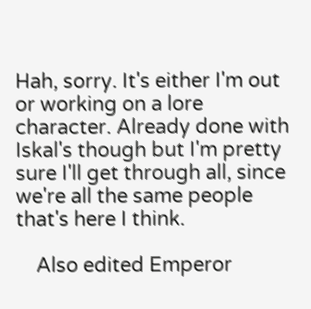Hah, sorry. It's either I'm out or working on a lore character. Already done with Iskal's though but I'm pretty sure I'll get through all, since we're all the same people that's here I think.

    Also edited Emperor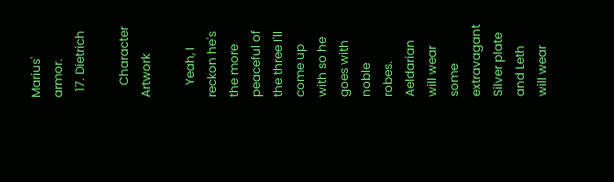Marius' armor.
  17. Dietrich

    Character Artwork

    Yeah, I reckon he's the more peaceful of the three I'll come up with so he goes with noble robes. Aeldarian will wear some extravagant Silver plate and Leth will wear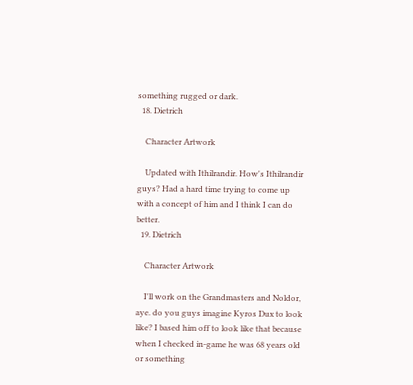something rugged or dark.
  18. Dietrich

    Character Artwork

    Updated with Ithilrandir. How's Ithilrandir guys? Had a hard time trying to come up with a concept of him and I think I can do better.
  19. Dietrich

    Character Artwork

    I'll work on the Grandmasters and Noldor, aye. do you guys imagine Kyros Dux to look like? I based him off to look like that because when I checked in-game he was 68 years old or something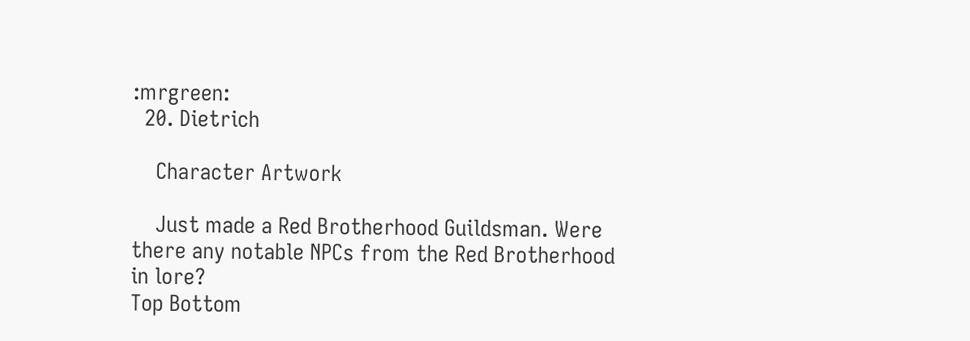:mrgreen:
  20. Dietrich

    Character Artwork

    Just made a Red Brotherhood Guildsman. Were there any notable NPCs from the Red Brotherhood in lore?
Top Bottom